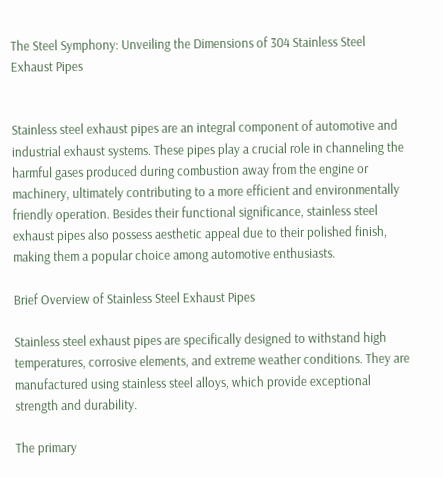The Steel Symphony: Unveiling the Dimensions of 304 Stainless Steel Exhaust Pipes


Stainless steel exhaust pipes are an integral component of automotive and industrial exhaust systems. These pipes play a crucial role in channeling the harmful gases produced during combustion away from the engine or machinery, ultimately contributing to a more efficient and environmentally friendly operation. Besides their functional significance, stainless steel exhaust pipes also possess aesthetic appeal due to their polished finish, making them a popular choice among automotive enthusiasts.

Brief Overview of Stainless Steel Exhaust Pipes

Stainless steel exhaust pipes are specifically designed to withstand high temperatures, corrosive elements, and extreme weather conditions. They are manufactured using stainless steel alloys, which provide exceptional strength and durability.

The primary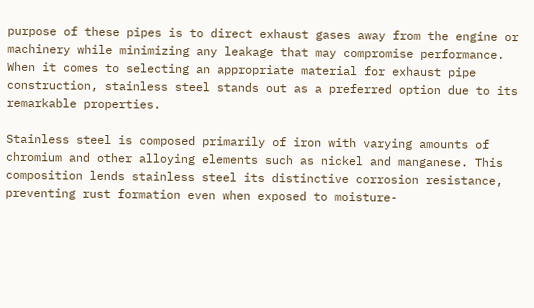purpose of these pipes is to direct exhaust gases away from the engine or machinery while minimizing any leakage that may compromise performance. When it comes to selecting an appropriate material for exhaust pipe construction, stainless steel stands out as a preferred option due to its remarkable properties.

Stainless steel is composed primarily of iron with varying amounts of chromium and other alloying elements such as nickel and manganese. This composition lends stainless steel its distinctive corrosion resistance, preventing rust formation even when exposed to moisture-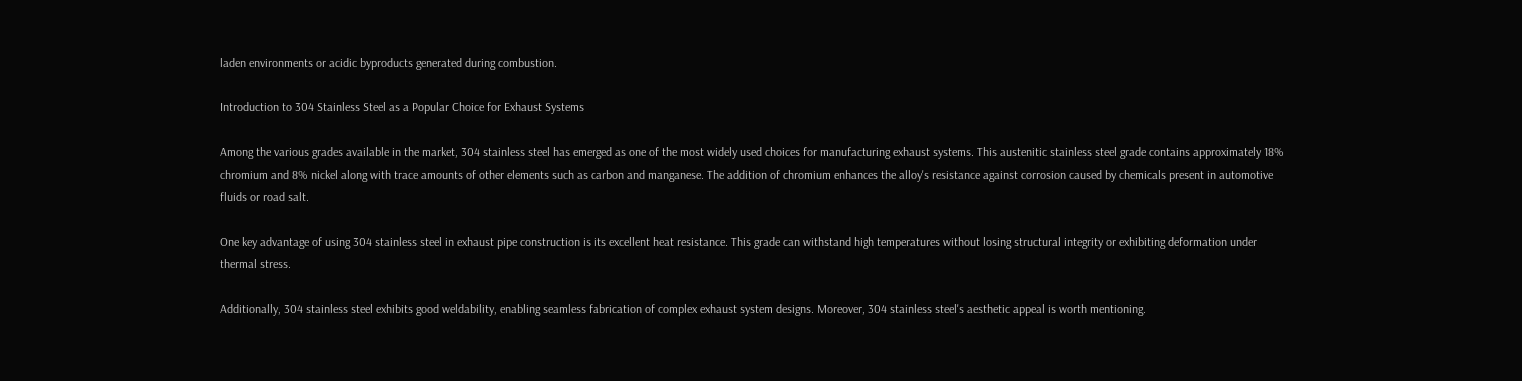laden environments or acidic byproducts generated during combustion.

Introduction to 304 Stainless Steel as a Popular Choice for Exhaust Systems

Among the various grades available in the market, 304 stainless steel has emerged as one of the most widely used choices for manufacturing exhaust systems. This austenitic stainless steel grade contains approximately 18% chromium and 8% nickel along with trace amounts of other elements such as carbon and manganese. The addition of chromium enhances the alloy's resistance against corrosion caused by chemicals present in automotive fluids or road salt.

One key advantage of using 304 stainless steel in exhaust pipe construction is its excellent heat resistance. This grade can withstand high temperatures without losing structural integrity or exhibiting deformation under thermal stress.

Additionally, 304 stainless steel exhibits good weldability, enabling seamless fabrication of complex exhaust system designs. Moreover, 304 stainless steel's aesthetic appeal is worth mentioning.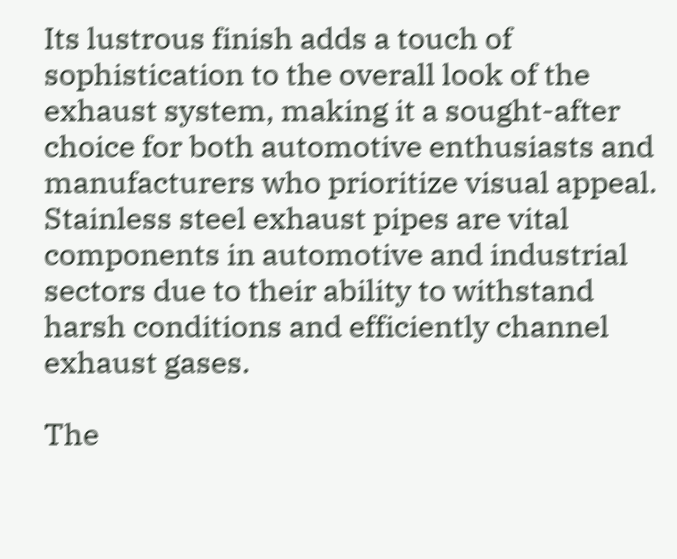Its lustrous finish adds a touch of sophistication to the overall look of the exhaust system, making it a sought-after choice for both automotive enthusiasts and manufacturers who prioritize visual appeal. Stainless steel exhaust pipes are vital components in automotive and industrial sectors due to their ability to withstand harsh conditions and efficiently channel exhaust gases.

The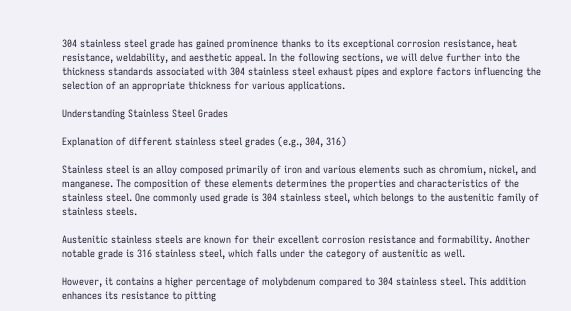304 stainless steel grade has gained prominence thanks to its exceptional corrosion resistance, heat resistance, weldability, and aesthetic appeal. In the following sections, we will delve further into the thickness standards associated with 304 stainless steel exhaust pipes and explore factors influencing the selection of an appropriate thickness for various applications.

Understanding Stainless Steel Grades

Explanation of different stainless steel grades (e.g., 304, 316)

Stainless steel is an alloy composed primarily of iron and various elements such as chromium, nickel, and manganese. The composition of these elements determines the properties and characteristics of the stainless steel. One commonly used grade is 304 stainless steel, which belongs to the austenitic family of stainless steels.

Austenitic stainless steels are known for their excellent corrosion resistance and formability. Another notable grade is 316 stainless steel, which falls under the category of austenitic as well.

However, it contains a higher percentage of molybdenum compared to 304 stainless steel. This addition enhances its resistance to pitting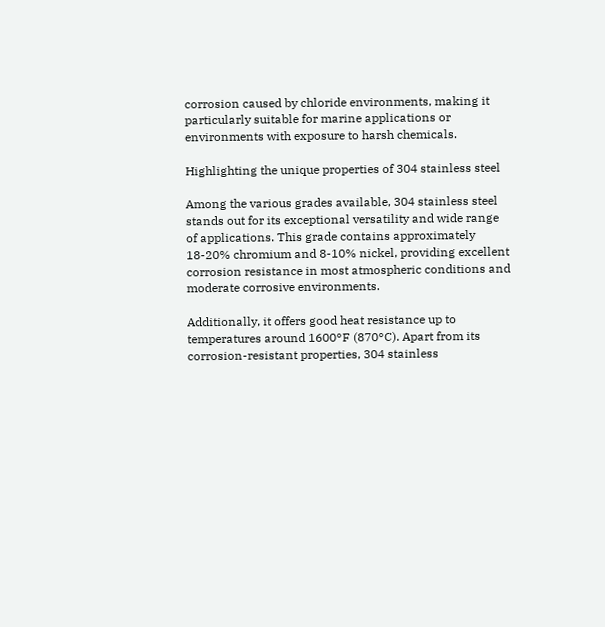corrosion caused by chloride environments, making it particularly suitable for marine applications or environments with exposure to harsh chemicals.

Highlighting the unique properties of 304 stainless steel

Among the various grades available, 304 stainless steel stands out for its exceptional versatility and wide range of applications. This grade contains approximately 18-20% chromium and 8-10% nickel, providing excellent corrosion resistance in most atmospheric conditions and moderate corrosive environments.

Additionally, it offers good heat resistance up to temperatures around 1600°F (870°C). Apart from its corrosion-resistant properties, 304 stainless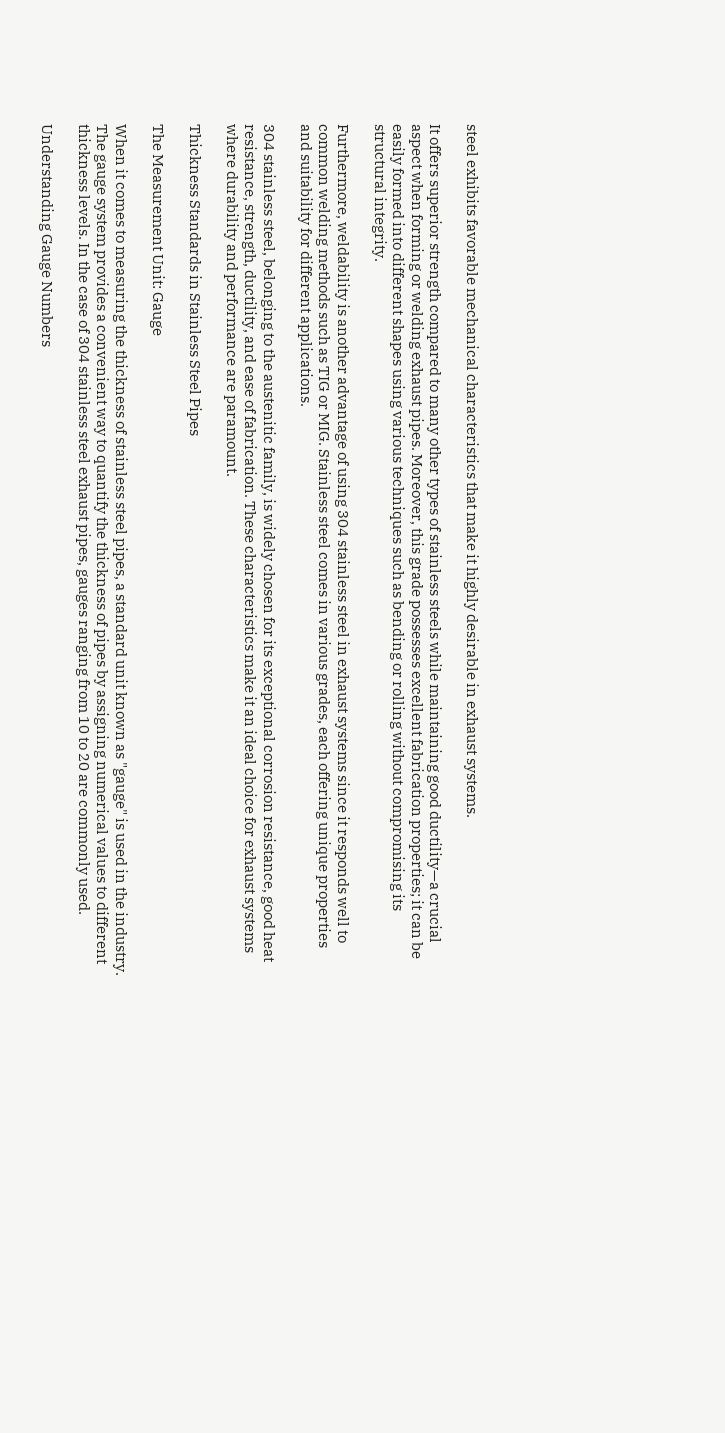steel exhibits favorable mechanical characteristics that make it highly desirable in exhaust systems.

It offers superior strength compared to many other types of stainless steels while maintaining good ductility—a crucial aspect when forming or welding exhaust pipes. Moreover, this grade possesses excellent fabrication properties; it can be easily formed into different shapes using various techniques such as bending or rolling without compromising its structural integrity.

Furthermore, weldability is another advantage of using 304 stainless steel in exhaust systems since it responds well to common welding methods such as TIG or MIG. Stainless steel comes in various grades, each offering unique properties and suitability for different applications.

304 stainless steel, belonging to the austenitic family, is widely chosen for its exceptional corrosion resistance, good heat resistance, strength, ductility, and ease of fabrication. These characteristics make it an ideal choice for exhaust systems where durability and performance are paramount.

Thickness Standards in Stainless Steel Pipes

The Measurement Unit: Gauge

When it comes to measuring the thickness of stainless steel pipes, a standard unit known as "gauge" is used in the industry. The gauge system provides a convenient way to quantify the thickness of pipes by assigning numerical values to different thickness levels. In the case of 304 stainless steel exhaust pipes, gauges ranging from 10 to 20 are commonly used.

Understanding Gauge Numbers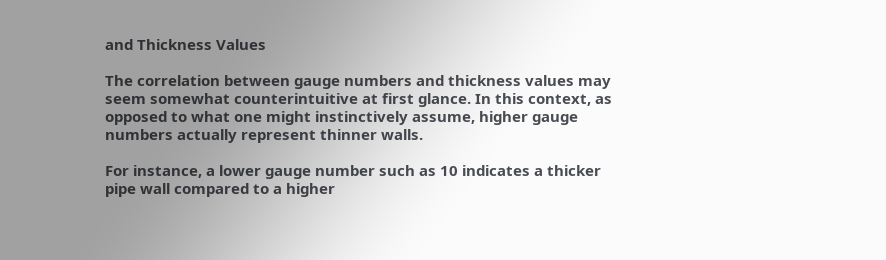and Thickness Values

The correlation between gauge numbers and thickness values may seem somewhat counterintuitive at first glance. In this context, as opposed to what one might instinctively assume, higher gauge numbers actually represent thinner walls.

For instance, a lower gauge number such as 10 indicates a thicker pipe wall compared to a higher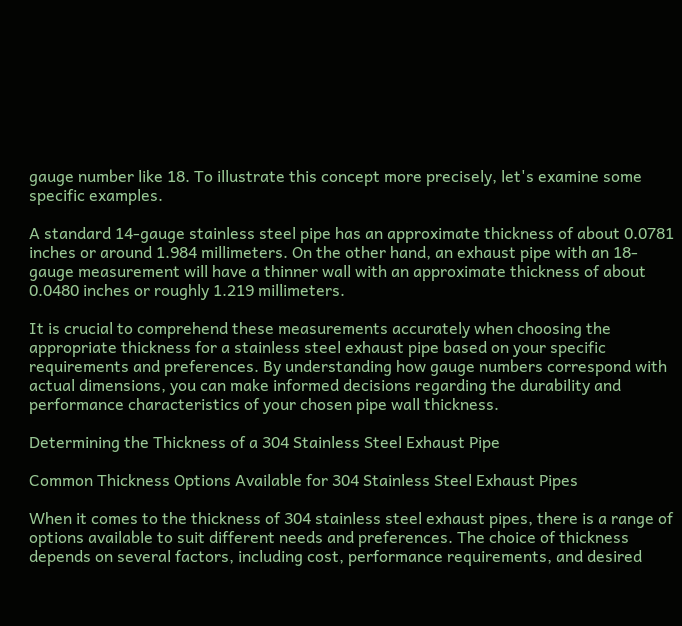gauge number like 18. To illustrate this concept more precisely, let's examine some specific examples.

A standard 14-gauge stainless steel pipe has an approximate thickness of about 0.0781 inches or around 1.984 millimeters. On the other hand, an exhaust pipe with an 18-gauge measurement will have a thinner wall with an approximate thickness of about 0.0480 inches or roughly 1.219 millimeters.

It is crucial to comprehend these measurements accurately when choosing the appropriate thickness for a stainless steel exhaust pipe based on your specific requirements and preferences. By understanding how gauge numbers correspond with actual dimensions, you can make informed decisions regarding the durability and performance characteristics of your chosen pipe wall thickness.

Determining the Thickness of a 304 Stainless Steel Exhaust Pipe

Common Thickness Options Available for 304 Stainless Steel Exhaust Pipes

When it comes to the thickness of 304 stainless steel exhaust pipes, there is a range of options available to suit different needs and preferences. The choice of thickness depends on several factors, including cost, performance requirements, and desired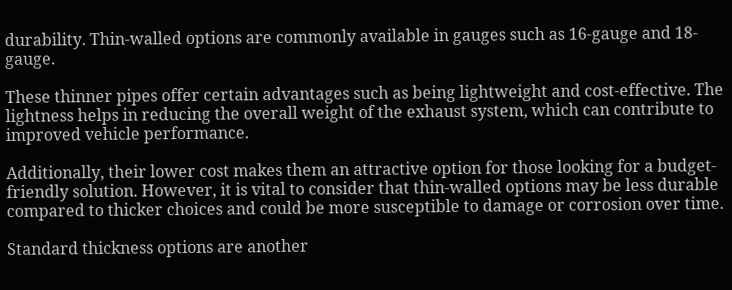durability. Thin-walled options are commonly available in gauges such as 16-gauge and 18-gauge.

These thinner pipes offer certain advantages such as being lightweight and cost-effective. The lightness helps in reducing the overall weight of the exhaust system, which can contribute to improved vehicle performance.

Additionally, their lower cost makes them an attractive option for those looking for a budget-friendly solution. However, it is vital to consider that thin-walled options may be less durable compared to thicker choices and could be more susceptible to damage or corrosion over time.

Standard thickness options are another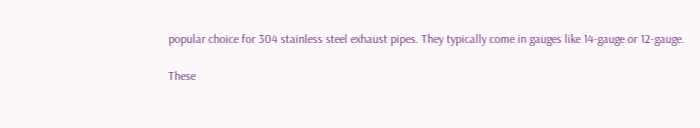popular choice for 304 stainless steel exhaust pipes. They typically come in gauges like 14-gauge or 12-gauge.

These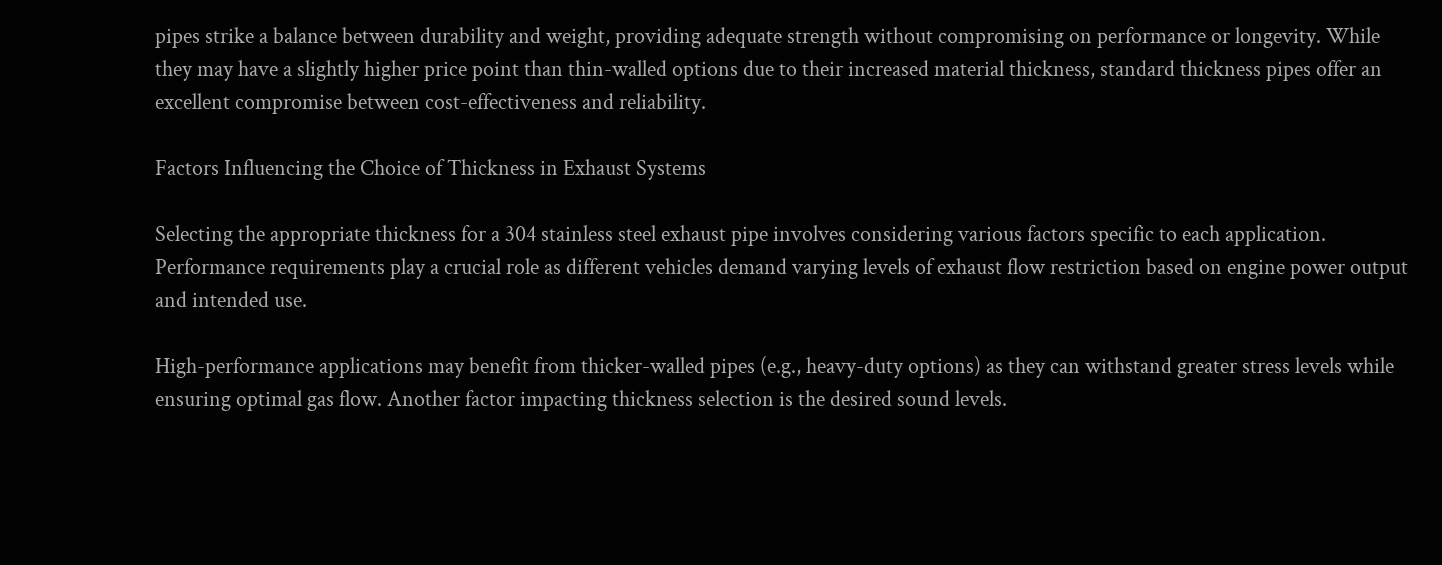pipes strike a balance between durability and weight, providing adequate strength without compromising on performance or longevity. While they may have a slightly higher price point than thin-walled options due to their increased material thickness, standard thickness pipes offer an excellent compromise between cost-effectiveness and reliability.

Factors Influencing the Choice of Thickness in Exhaust Systems

Selecting the appropriate thickness for a 304 stainless steel exhaust pipe involves considering various factors specific to each application. Performance requirements play a crucial role as different vehicles demand varying levels of exhaust flow restriction based on engine power output and intended use.

High-performance applications may benefit from thicker-walled pipes (e.g., heavy-duty options) as they can withstand greater stress levels while ensuring optimal gas flow. Another factor impacting thickness selection is the desired sound levels.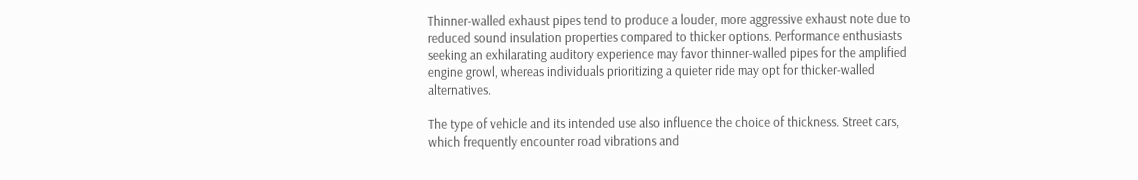Thinner-walled exhaust pipes tend to produce a louder, more aggressive exhaust note due to reduced sound insulation properties compared to thicker options. Performance enthusiasts seeking an exhilarating auditory experience may favor thinner-walled pipes for the amplified engine growl, whereas individuals prioritizing a quieter ride may opt for thicker-walled alternatives.

The type of vehicle and its intended use also influence the choice of thickness. Street cars, which frequently encounter road vibrations and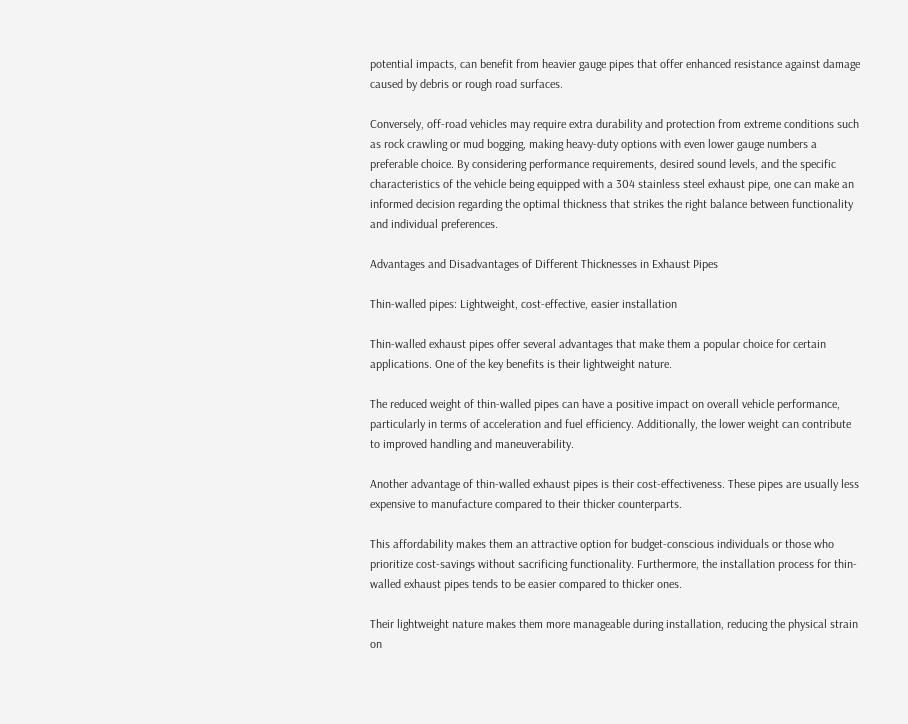potential impacts, can benefit from heavier gauge pipes that offer enhanced resistance against damage caused by debris or rough road surfaces.

Conversely, off-road vehicles may require extra durability and protection from extreme conditions such as rock crawling or mud bogging, making heavy-duty options with even lower gauge numbers a preferable choice. By considering performance requirements, desired sound levels, and the specific characteristics of the vehicle being equipped with a 304 stainless steel exhaust pipe, one can make an informed decision regarding the optimal thickness that strikes the right balance between functionality and individual preferences.

Advantages and Disadvantages of Different Thicknesses in Exhaust Pipes

Thin-walled pipes: Lightweight, cost-effective, easier installation

Thin-walled exhaust pipes offer several advantages that make them a popular choice for certain applications. One of the key benefits is their lightweight nature.

The reduced weight of thin-walled pipes can have a positive impact on overall vehicle performance, particularly in terms of acceleration and fuel efficiency. Additionally, the lower weight can contribute to improved handling and maneuverability.

Another advantage of thin-walled exhaust pipes is their cost-effectiveness. These pipes are usually less expensive to manufacture compared to their thicker counterparts.

This affordability makes them an attractive option for budget-conscious individuals or those who prioritize cost-savings without sacrificing functionality. Furthermore, the installation process for thin-walled exhaust pipes tends to be easier compared to thicker ones.

Their lightweight nature makes them more manageable during installation, reducing the physical strain on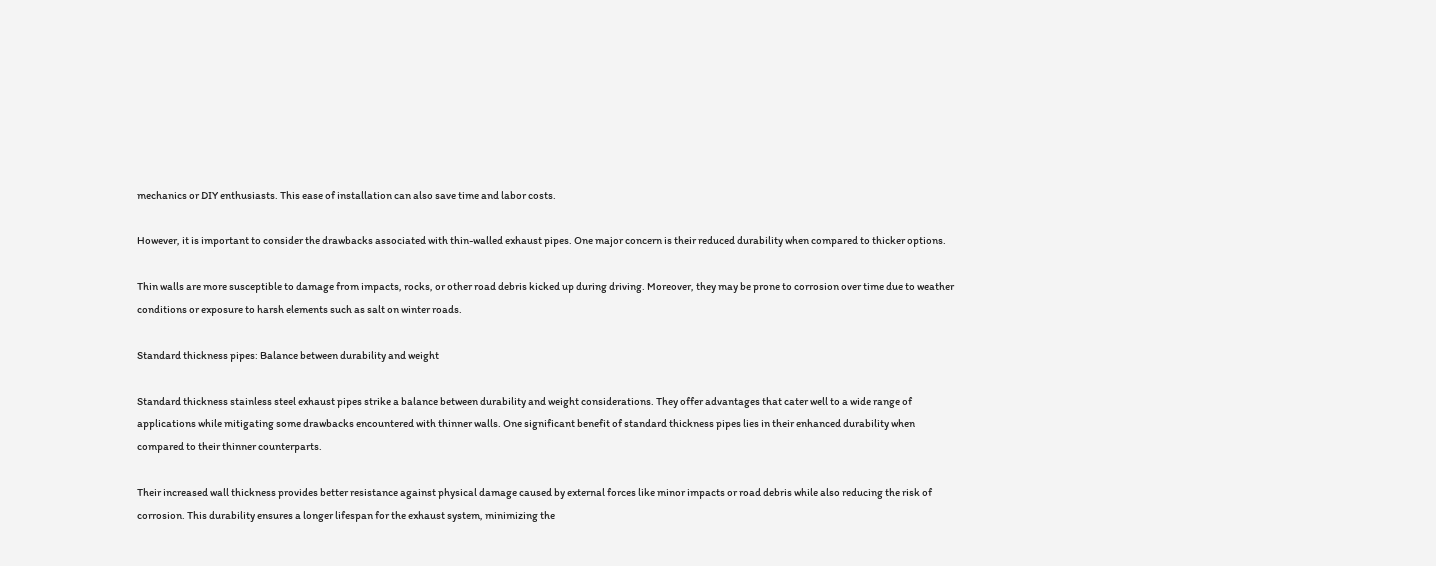mechanics or DIY enthusiasts. This ease of installation can also save time and labor costs.

However, it is important to consider the drawbacks associated with thin-walled exhaust pipes. One major concern is their reduced durability when compared to thicker options.

Thin walls are more susceptible to damage from impacts, rocks, or other road debris kicked up during driving. Moreover, they may be prone to corrosion over time due to weather conditions or exposure to harsh elements such as salt on winter roads.

Standard thickness pipes: Balance between durability and weight

Standard thickness stainless steel exhaust pipes strike a balance between durability and weight considerations. They offer advantages that cater well to a wide range of applications while mitigating some drawbacks encountered with thinner walls. One significant benefit of standard thickness pipes lies in their enhanced durability when compared to their thinner counterparts.

Their increased wall thickness provides better resistance against physical damage caused by external forces like minor impacts or road debris while also reducing the risk of corrosion. This durability ensures a longer lifespan for the exhaust system, minimizing the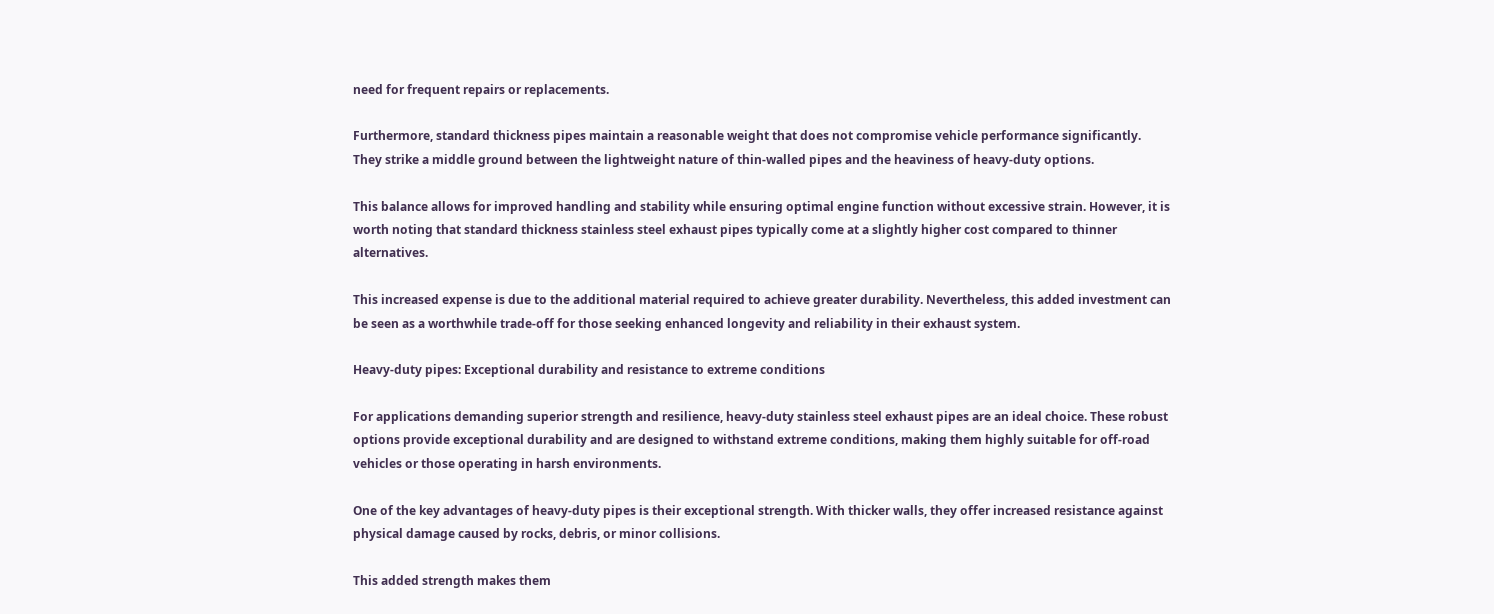need for frequent repairs or replacements.

Furthermore, standard thickness pipes maintain a reasonable weight that does not compromise vehicle performance significantly. They strike a middle ground between the lightweight nature of thin-walled pipes and the heaviness of heavy-duty options.

This balance allows for improved handling and stability while ensuring optimal engine function without excessive strain. However, it is worth noting that standard thickness stainless steel exhaust pipes typically come at a slightly higher cost compared to thinner alternatives.

This increased expense is due to the additional material required to achieve greater durability. Nevertheless, this added investment can be seen as a worthwhile trade-off for those seeking enhanced longevity and reliability in their exhaust system.

Heavy-duty pipes: Exceptional durability and resistance to extreme conditions

For applications demanding superior strength and resilience, heavy-duty stainless steel exhaust pipes are an ideal choice. These robust options provide exceptional durability and are designed to withstand extreme conditions, making them highly suitable for off-road vehicles or those operating in harsh environments.

One of the key advantages of heavy-duty pipes is their exceptional strength. With thicker walls, they offer increased resistance against physical damage caused by rocks, debris, or minor collisions.

This added strength makes them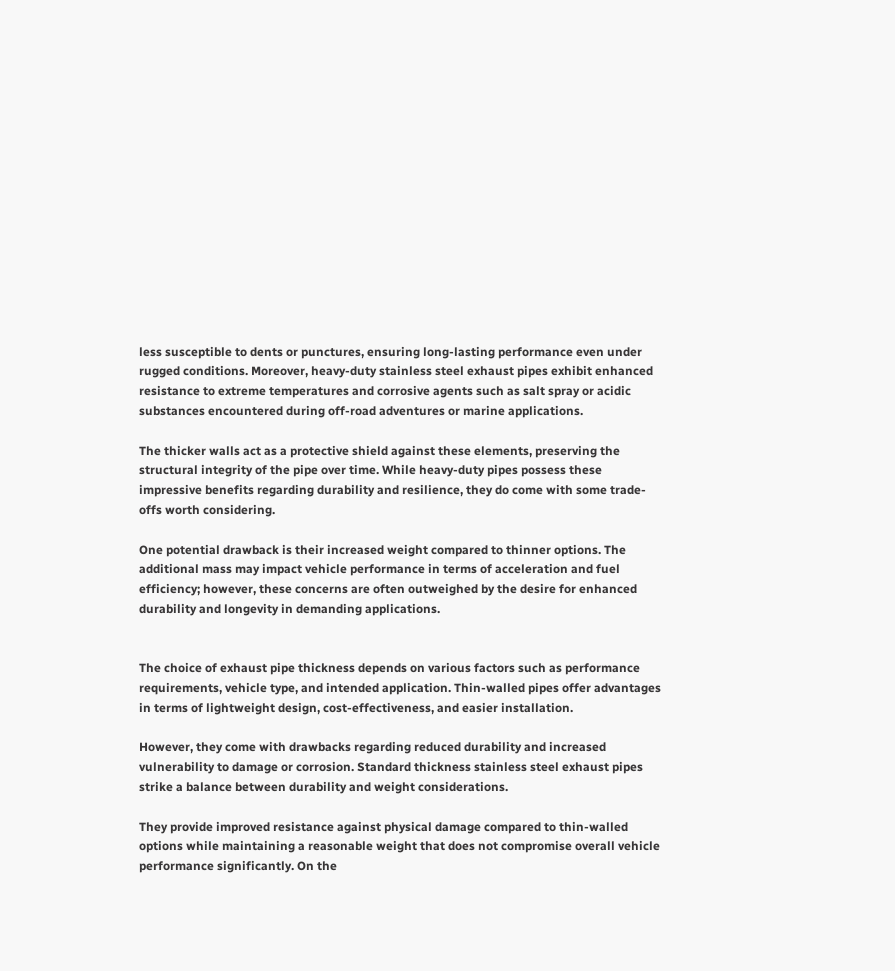less susceptible to dents or punctures, ensuring long-lasting performance even under rugged conditions. Moreover, heavy-duty stainless steel exhaust pipes exhibit enhanced resistance to extreme temperatures and corrosive agents such as salt spray or acidic substances encountered during off-road adventures or marine applications.

The thicker walls act as a protective shield against these elements, preserving the structural integrity of the pipe over time. While heavy-duty pipes possess these impressive benefits regarding durability and resilience, they do come with some trade-offs worth considering.

One potential drawback is their increased weight compared to thinner options. The additional mass may impact vehicle performance in terms of acceleration and fuel efficiency; however, these concerns are often outweighed by the desire for enhanced durability and longevity in demanding applications.


The choice of exhaust pipe thickness depends on various factors such as performance requirements, vehicle type, and intended application. Thin-walled pipes offer advantages in terms of lightweight design, cost-effectiveness, and easier installation.

However, they come with drawbacks regarding reduced durability and increased vulnerability to damage or corrosion. Standard thickness stainless steel exhaust pipes strike a balance between durability and weight considerations.

They provide improved resistance against physical damage compared to thin-walled options while maintaining a reasonable weight that does not compromise overall vehicle performance significantly. On the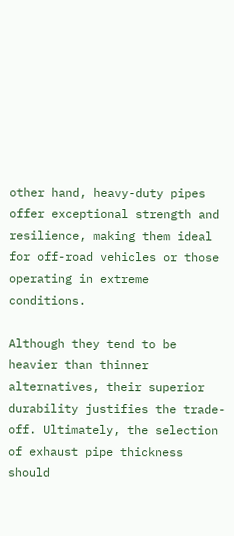other hand, heavy-duty pipes offer exceptional strength and resilience, making them ideal for off-road vehicles or those operating in extreme conditions.

Although they tend to be heavier than thinner alternatives, their superior durability justifies the trade-off. Ultimately, the selection of exhaust pipe thickness should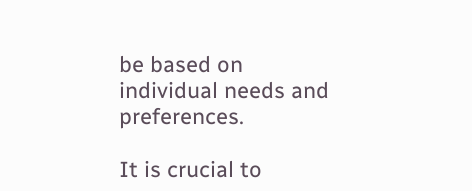be based on individual needs and preferences.

It is crucial to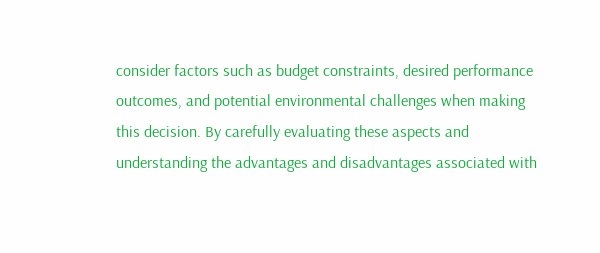consider factors such as budget constraints, desired performance outcomes, and potential environmental challenges when making this decision. By carefully evaluating these aspects and understanding the advantages and disadvantages associated with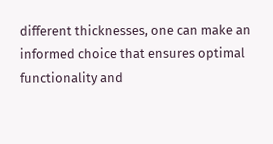different thicknesses, one can make an informed choice that ensures optimal functionality and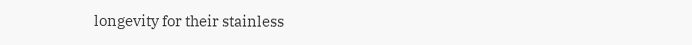longevity for their stainless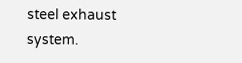steel exhaust system.